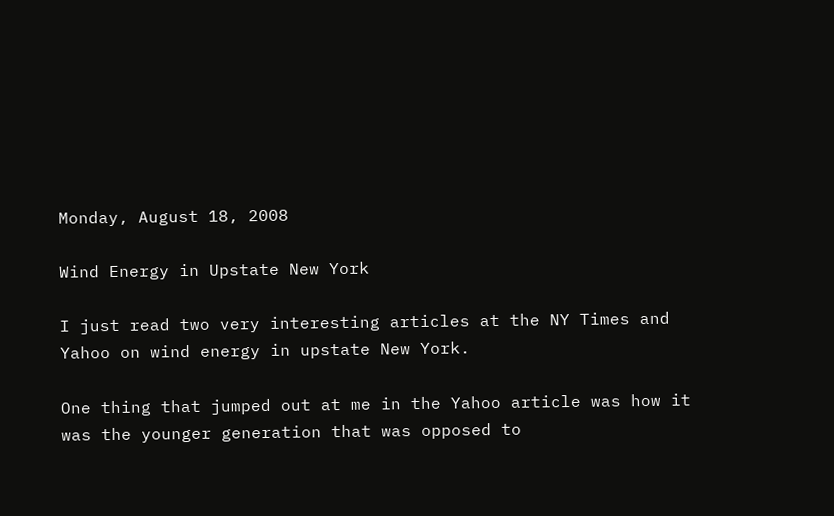Monday, August 18, 2008

Wind Energy in Upstate New York

I just read two very interesting articles at the NY Times and Yahoo on wind energy in upstate New York.

One thing that jumped out at me in the Yahoo article was how it was the younger generation that was opposed to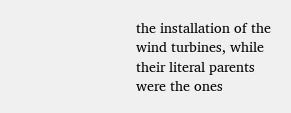the installation of the wind turbines, while their literal parents were the ones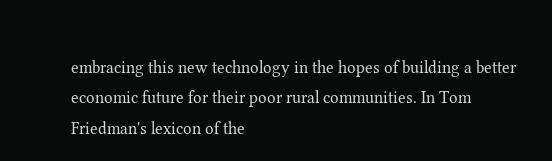embracing this new technology in the hopes of building a better economic future for their poor rural communities. In Tom Friedman's lexicon of the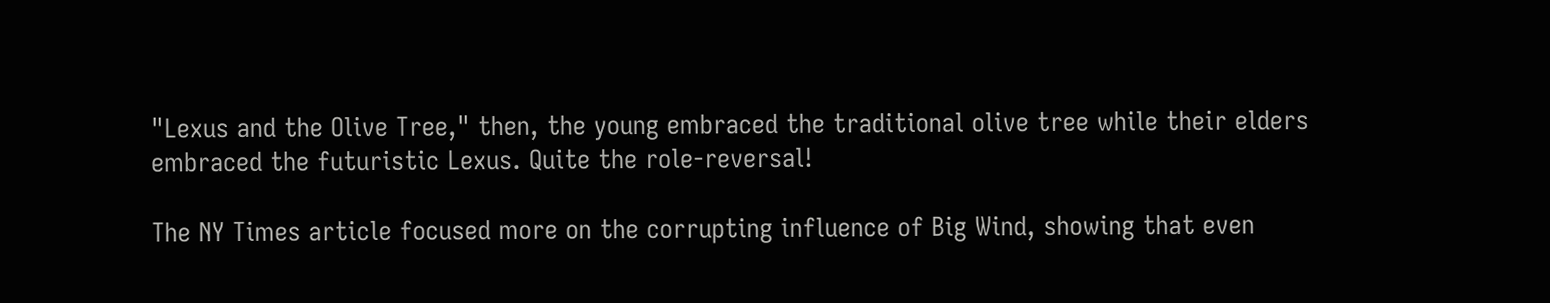"Lexus and the Olive Tree," then, the young embraced the traditional olive tree while their elders embraced the futuristic Lexus. Quite the role-reversal!

The NY Times article focused more on the corrupting influence of Big Wind, showing that even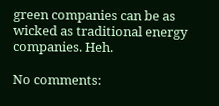green companies can be as wicked as traditional energy companies. Heh.

No comments: